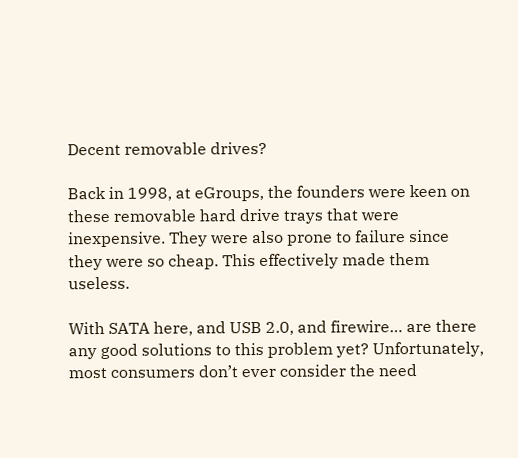Decent removable drives?

Back in 1998, at eGroups, the founders were keen on these removable hard drive trays that were inexpensive. They were also prone to failure since they were so cheap. This effectively made them useless.

With SATA here, and USB 2.0, and firewire… are there any good solutions to this problem yet? Unfortunately, most consumers don’t ever consider the need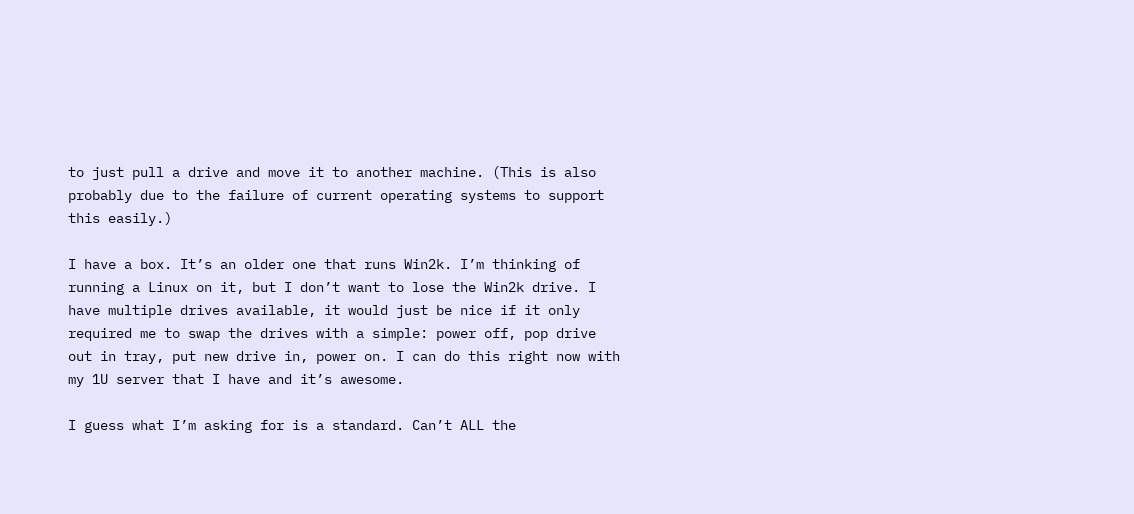to just pull a drive and move it to another machine. (This is also probably due to the failure of current operating systems to support this easily.)

I have a box. It’s an older one that runs Win2k. I’m thinking of running a Linux on it, but I don’t want to lose the Win2k drive. I have multiple drives available, it would just be nice if it only required me to swap the drives with a simple: power off, pop drive out in tray, put new drive in, power on. I can do this right now with my 1U server that I have and it’s awesome.

I guess what I’m asking for is a standard. Can’t ALL the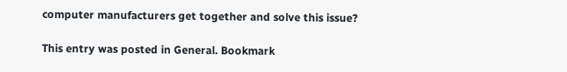computer manufacturers get together and solve this issue?

This entry was posted in General. Bookmark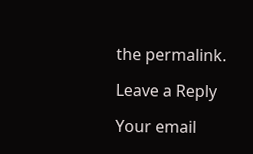the permalink.

Leave a Reply

Your email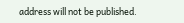address will not be published.